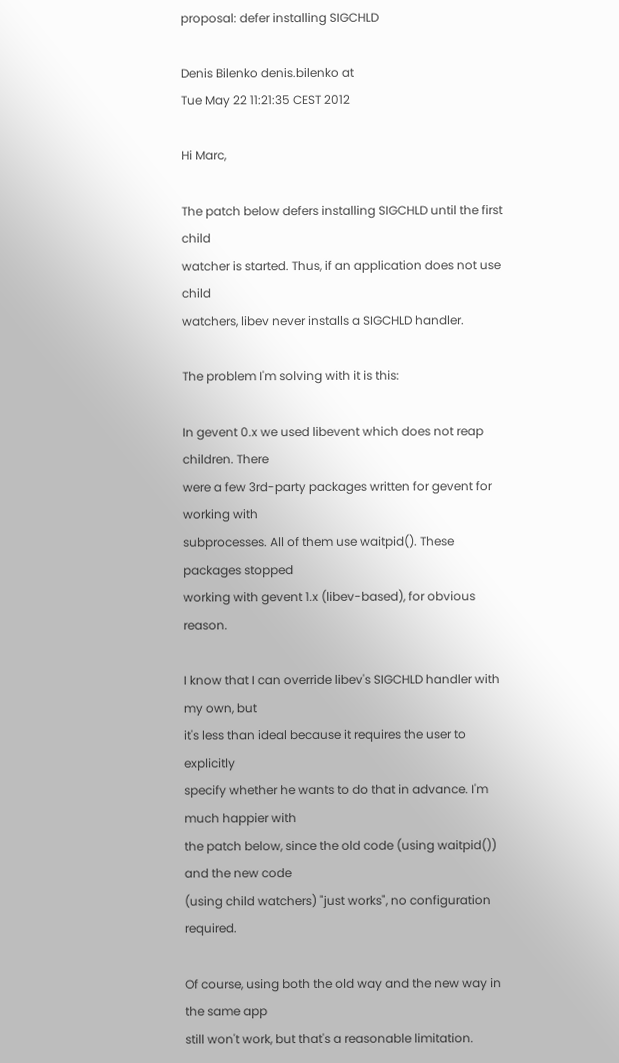proposal: defer installing SIGCHLD

Denis Bilenko denis.bilenko at
Tue May 22 11:21:35 CEST 2012

Hi Marc,

The patch below defers installing SIGCHLD until the first child
watcher is started. Thus, if an application does not use child
watchers, libev never installs a SIGCHLD handler.

The problem I'm solving with it is this:

In gevent 0.x we used libevent which does not reap children. There
were a few 3rd-party packages written for gevent for working with
subprocesses. All of them use waitpid(). These packages stopped
working with gevent 1.x (libev-based), for obvious reason.

I know that I can override libev's SIGCHLD handler with my own, but
it's less than ideal because it requires the user to explicitly
specify whether he wants to do that in advance. I'm much happier with
the patch below, since the old code (using waitpid()) and the new code
(using child watchers) "just works", no configuration required.

Of course, using both the old way and the new way in the same app
still won't work, but that's a reasonable limitation.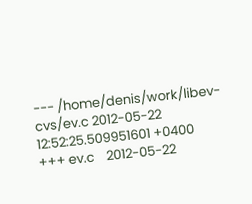--- /home/denis/work/libev-cvs/ev.c 2012-05-22 12:52:25.509951601 +0400
+++ ev.c    2012-05-22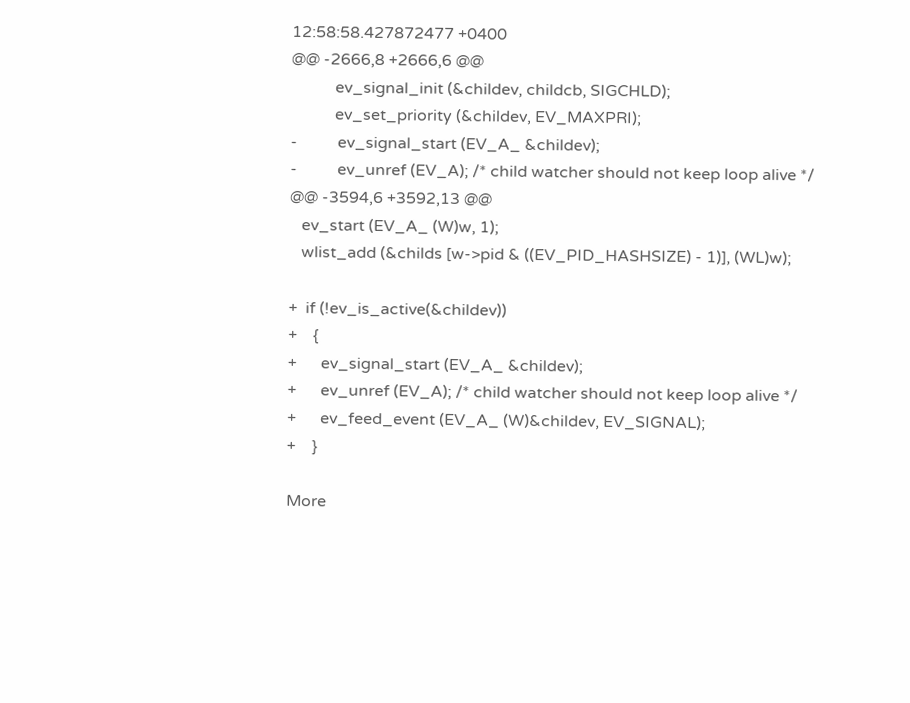12:58:58.427872477 +0400
@@ -2666,8 +2666,6 @@
           ev_signal_init (&childev, childcb, SIGCHLD);
           ev_set_priority (&childev, EV_MAXPRI);
-          ev_signal_start (EV_A_ &childev);
-          ev_unref (EV_A); /* child watcher should not keep loop alive */
@@ -3594,6 +3592,13 @@
   ev_start (EV_A_ (W)w, 1);
   wlist_add (&childs [w->pid & ((EV_PID_HASHSIZE) - 1)], (WL)w);

+  if (!ev_is_active(&childev))
+    {
+      ev_signal_start (EV_A_ &childev);
+      ev_unref (EV_A); /* child watcher should not keep loop alive */
+      ev_feed_event (EV_A_ (W)&childev, EV_SIGNAL);
+    }

More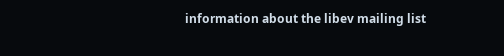information about the libev mailing list